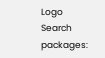Logo Search packages: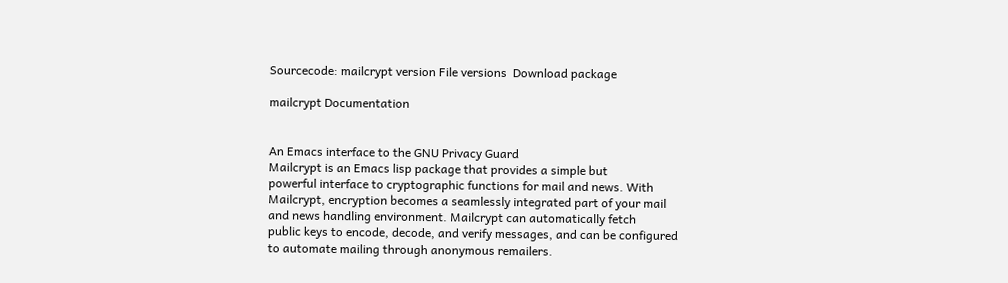Sourcecode: mailcrypt version File versions  Download package

mailcrypt Documentation


An Emacs interface to the GNU Privacy Guard
Mailcrypt is an Emacs lisp package that provides a simple but
powerful interface to cryptographic functions for mail and news. With
Mailcrypt, encryption becomes a seamlessly integrated part of your mail
and news handling environment. Mailcrypt can automatically fetch
public keys to encode, decode, and verify messages, and can be configured
to automate mailing through anonymous remailers.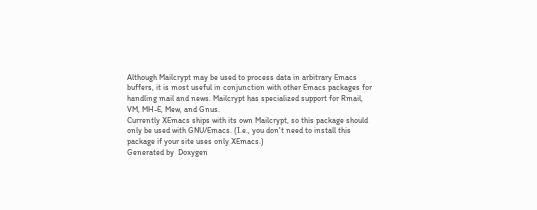Although Mailcrypt may be used to process data in arbitrary Emacs
buffers, it is most useful in conjunction with other Emacs packages for
handling mail and news. Mailcrypt has specialized support for Rmail,
VM, MH-E, Mew, and Gnus.
Currently XEmacs ships with its own Mailcrypt, so this package should
only be used with GNU/Emacs. (I.e., you don't need to install this
package if your site uses only XEmacs.)
Generated by  Doxygen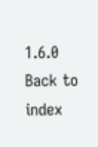1.6.0   Back to index